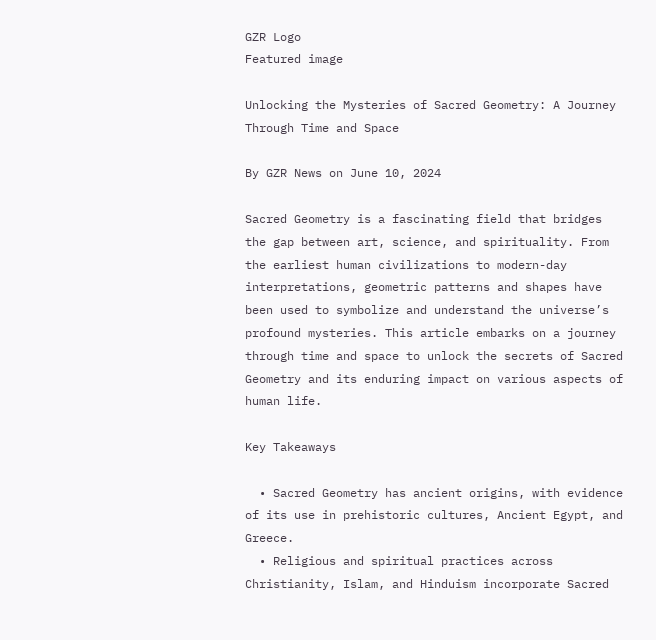GZR Logo
Featured image

Unlocking the Mysteries of Sacred Geometry: A Journey Through Time and Space

By GZR News on June 10, 2024

Sacred Geometry is a fascinating field that bridges the gap between art, science, and spirituality. From the earliest human civilizations to modern-day interpretations, geometric patterns and shapes have been used to symbolize and understand the universe’s profound mysteries. This article embarks on a journey through time and space to unlock the secrets of Sacred Geometry and its enduring impact on various aspects of human life.

Key Takeaways

  • Sacred Geometry has ancient origins, with evidence of its use in prehistoric cultures, Ancient Egypt, and Greece.
  • Religious and spiritual practices across Christianity, Islam, and Hinduism incorporate Sacred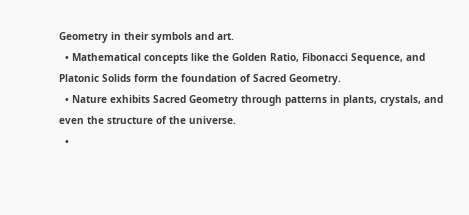Geometry in their symbols and art.
  • Mathematical concepts like the Golden Ratio, Fibonacci Sequence, and Platonic Solids form the foundation of Sacred Geometry.
  • Nature exhibits Sacred Geometry through patterns in plants, crystals, and even the structure of the universe.
  •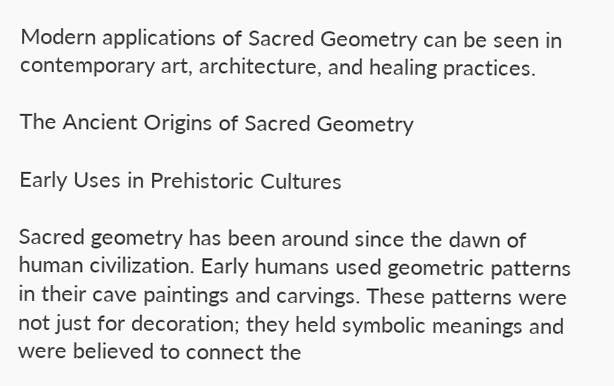Modern applications of Sacred Geometry can be seen in contemporary art, architecture, and healing practices.

The Ancient Origins of Sacred Geometry

Early Uses in Prehistoric Cultures

Sacred geometry has been around since the dawn of human civilization. Early humans used geometric patterns in their cave paintings and carvings. These patterns were not just for decoration; they held symbolic meanings and were believed to connect the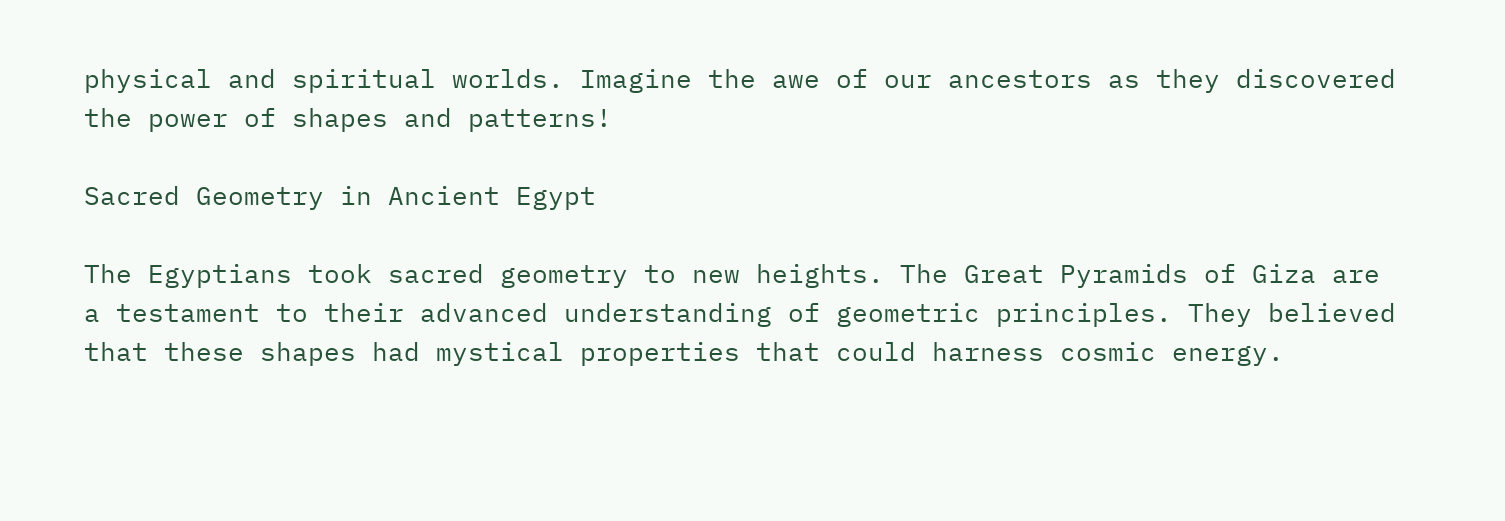physical and spiritual worlds. Imagine the awe of our ancestors as they discovered the power of shapes and patterns!

Sacred Geometry in Ancient Egypt

The Egyptians took sacred geometry to new heights. The Great Pyramids of Giza are a testament to their advanced understanding of geometric principles. They believed that these shapes had mystical properties that could harness cosmic energy.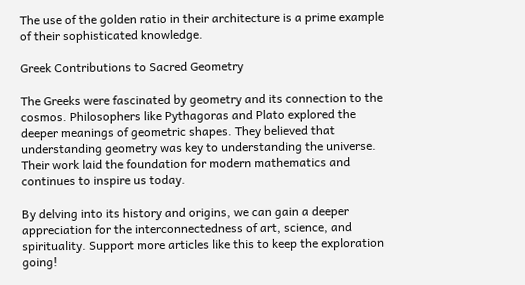The use of the golden ratio in their architecture is a prime example of their sophisticated knowledge.

Greek Contributions to Sacred Geometry

The Greeks were fascinated by geometry and its connection to the cosmos. Philosophers like Pythagoras and Plato explored the deeper meanings of geometric shapes. They believed that understanding geometry was key to understanding the universe. Their work laid the foundation for modern mathematics and continues to inspire us today.

By delving into its history and origins, we can gain a deeper appreciation for the interconnectedness of art, science, and spirituality. Support more articles like this to keep the exploration going!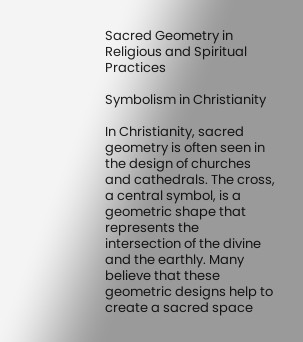Sacred Geometry in Religious and Spiritual Practices

Symbolism in Christianity

In Christianity, sacred geometry is often seen in the design of churches and cathedrals. The cross, a central symbol, is a geometric shape that represents the intersection of the divine and the earthly. Many believe that these geometric designs help to create a sacred space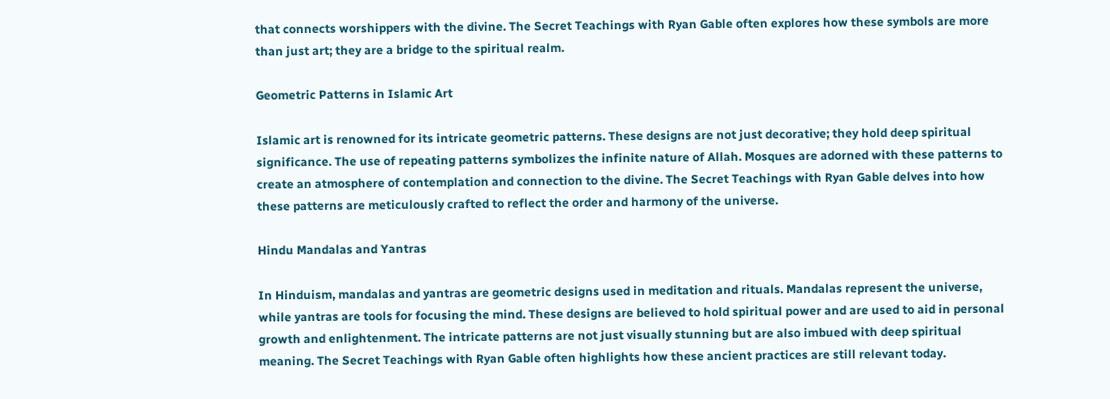that connects worshippers with the divine. The Secret Teachings with Ryan Gable often explores how these symbols are more than just art; they are a bridge to the spiritual realm.

Geometric Patterns in Islamic Art

Islamic art is renowned for its intricate geometric patterns. These designs are not just decorative; they hold deep spiritual significance. The use of repeating patterns symbolizes the infinite nature of Allah. Mosques are adorned with these patterns to create an atmosphere of contemplation and connection to the divine. The Secret Teachings with Ryan Gable delves into how these patterns are meticulously crafted to reflect the order and harmony of the universe.

Hindu Mandalas and Yantras

In Hinduism, mandalas and yantras are geometric designs used in meditation and rituals. Mandalas represent the universe, while yantras are tools for focusing the mind. These designs are believed to hold spiritual power and are used to aid in personal growth and enlightenment. The intricate patterns are not just visually stunning but are also imbued with deep spiritual meaning. The Secret Teachings with Ryan Gable often highlights how these ancient practices are still relevant today.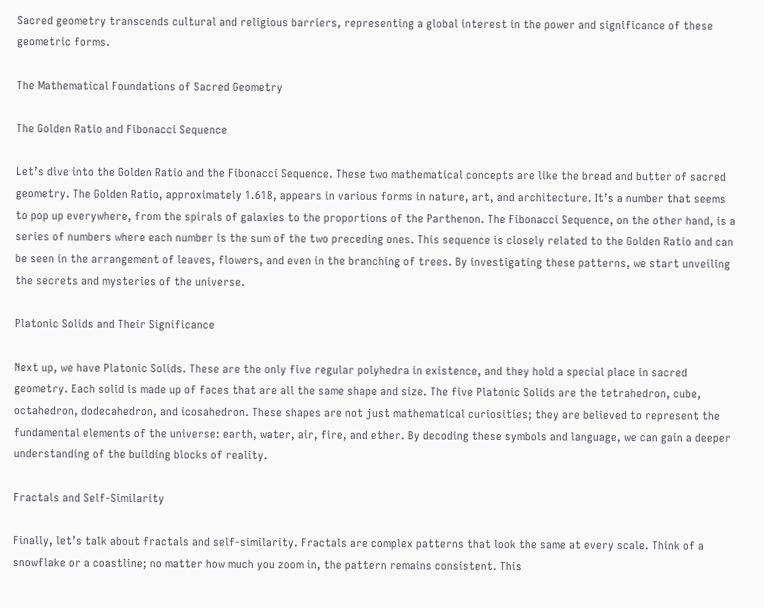Sacred geometry transcends cultural and religious barriers, representing a global interest in the power and significance of these geometric forms.

The Mathematical Foundations of Sacred Geometry

The Golden Ratio and Fibonacci Sequence

Let’s dive into the Golden Ratio and the Fibonacci Sequence. These two mathematical concepts are like the bread and butter of sacred geometry. The Golden Ratio, approximately 1.618, appears in various forms in nature, art, and architecture. It’s a number that seems to pop up everywhere, from the spirals of galaxies to the proportions of the Parthenon. The Fibonacci Sequence, on the other hand, is a series of numbers where each number is the sum of the two preceding ones. This sequence is closely related to the Golden Ratio and can be seen in the arrangement of leaves, flowers, and even in the branching of trees. By investigating these patterns, we start unveiling the secrets and mysteries of the universe.

Platonic Solids and Their Significance

Next up, we have Platonic Solids. These are the only five regular polyhedra in existence, and they hold a special place in sacred geometry. Each solid is made up of faces that are all the same shape and size. The five Platonic Solids are the tetrahedron, cube, octahedron, dodecahedron, and icosahedron. These shapes are not just mathematical curiosities; they are believed to represent the fundamental elements of the universe: earth, water, air, fire, and ether. By decoding these symbols and language, we can gain a deeper understanding of the building blocks of reality.

Fractals and Self-Similarity

Finally, let’s talk about fractals and self-similarity. Fractals are complex patterns that look the same at every scale. Think of a snowflake or a coastline; no matter how much you zoom in, the pattern remains consistent. This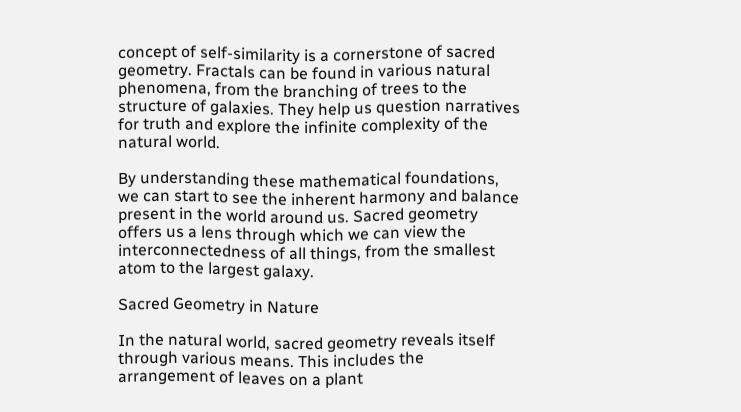concept of self-similarity is a cornerstone of sacred geometry. Fractals can be found in various natural phenomena, from the branching of trees to the structure of galaxies. They help us question narratives for truth and explore the infinite complexity of the natural world.

By understanding these mathematical foundations, we can start to see the inherent harmony and balance present in the world around us. Sacred geometry offers us a lens through which we can view the interconnectedness of all things, from the smallest atom to the largest galaxy.

Sacred Geometry in Nature

In the natural world, sacred geometry reveals itself through various means. This includes the arrangement of leaves on a plant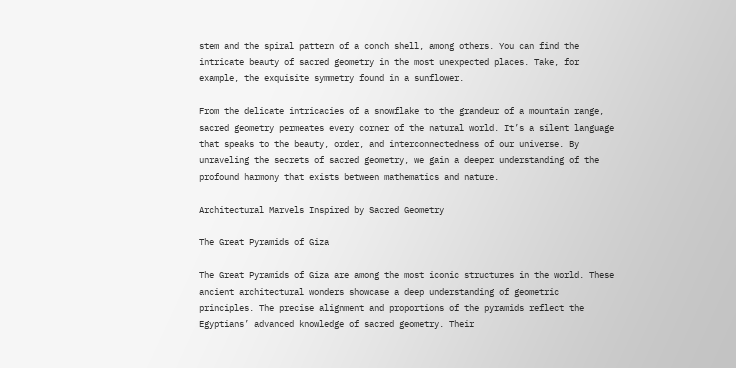stem and the spiral pattern of a conch shell, among others. You can find the intricate beauty of sacred geometry in the most unexpected places. Take, for example, the exquisite symmetry found in a sunflower.

From the delicate intricacies of a snowflake to the grandeur of a mountain range, sacred geometry permeates every corner of the natural world. It’s a silent language that speaks to the beauty, order, and interconnectedness of our universe. By unraveling the secrets of sacred geometry, we gain a deeper understanding of the profound harmony that exists between mathematics and nature.

Architectural Marvels Inspired by Sacred Geometry

The Great Pyramids of Giza

The Great Pyramids of Giza are among the most iconic structures in the world. These ancient architectural wonders showcase a deep understanding of geometric principles. The precise alignment and proportions of the pyramids reflect the Egyptians’ advanced knowledge of sacred geometry. Their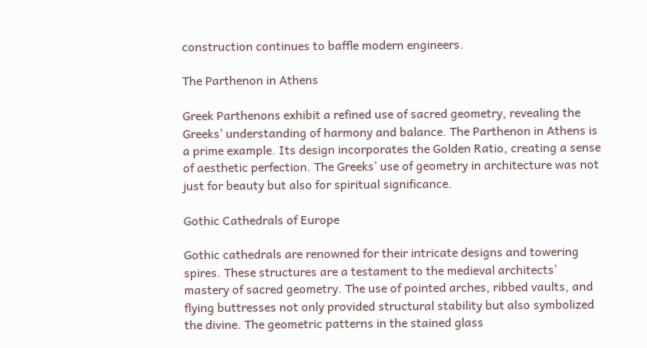construction continues to baffle modern engineers.

The Parthenon in Athens

Greek Parthenons exhibit a refined use of sacred geometry, revealing the Greeks’ understanding of harmony and balance. The Parthenon in Athens is a prime example. Its design incorporates the Golden Ratio, creating a sense of aesthetic perfection. The Greeks’ use of geometry in architecture was not just for beauty but also for spiritual significance.

Gothic Cathedrals of Europe

Gothic cathedrals are renowned for their intricate designs and towering spires. These structures are a testament to the medieval architects’ mastery of sacred geometry. The use of pointed arches, ribbed vaults, and flying buttresses not only provided structural stability but also symbolized the divine. The geometric patterns in the stained glass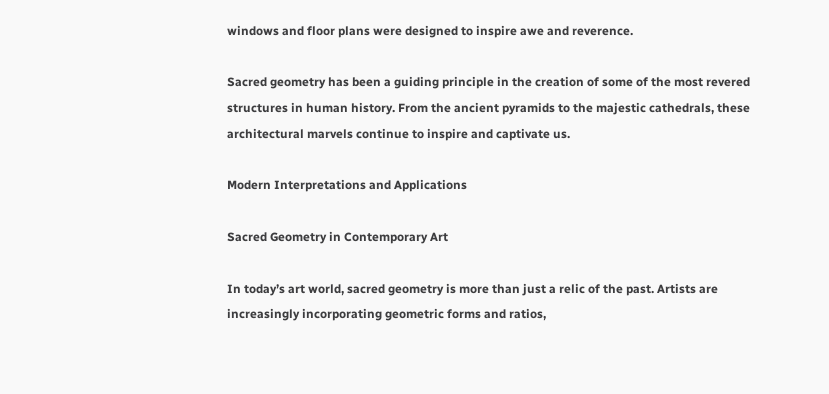windows and floor plans were designed to inspire awe and reverence.

Sacred geometry has been a guiding principle in the creation of some of the most revered structures in human history. From the ancient pyramids to the majestic cathedrals, these architectural marvels continue to inspire and captivate us.

Modern Interpretations and Applications

Sacred Geometry in Contemporary Art

In today’s art world, sacred geometry is more than just a relic of the past. Artists are increasingly incorporating geometric forms and ratios,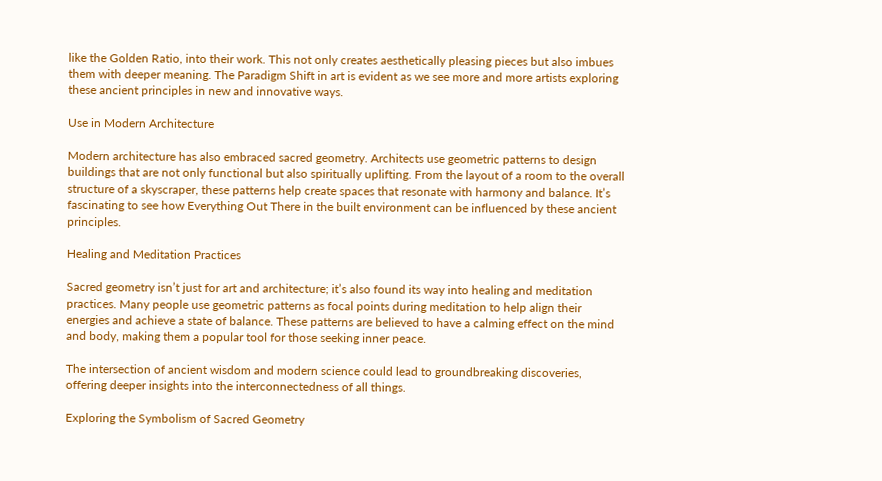like the Golden Ratio, into their work. This not only creates aesthetically pleasing pieces but also imbues them with deeper meaning. The Paradigm Shift in art is evident as we see more and more artists exploring these ancient principles in new and innovative ways.

Use in Modern Architecture

Modern architecture has also embraced sacred geometry. Architects use geometric patterns to design buildings that are not only functional but also spiritually uplifting. From the layout of a room to the overall structure of a skyscraper, these patterns help create spaces that resonate with harmony and balance. It’s fascinating to see how Everything Out There in the built environment can be influenced by these ancient principles.

Healing and Meditation Practices

Sacred geometry isn’t just for art and architecture; it’s also found its way into healing and meditation practices. Many people use geometric patterns as focal points during meditation to help align their energies and achieve a state of balance. These patterns are believed to have a calming effect on the mind and body, making them a popular tool for those seeking inner peace.

The intersection of ancient wisdom and modern science could lead to groundbreaking discoveries, offering deeper insights into the interconnectedness of all things.

Exploring the Symbolism of Sacred Geometry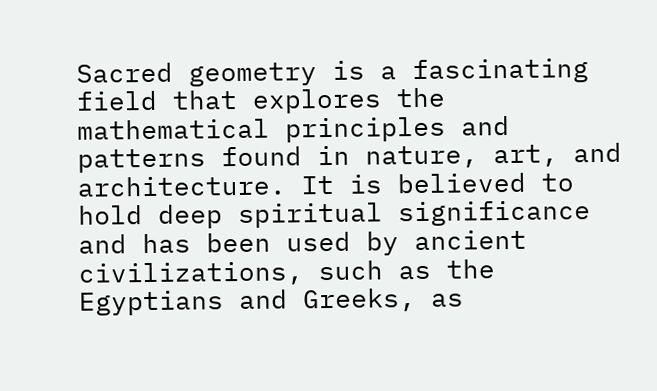Sacred geometry is a fascinating field that explores the mathematical principles and patterns found in nature, art, and architecture. It is believed to hold deep spiritual significance and has been used by ancient civilizations, such as the Egyptians and Greeks, as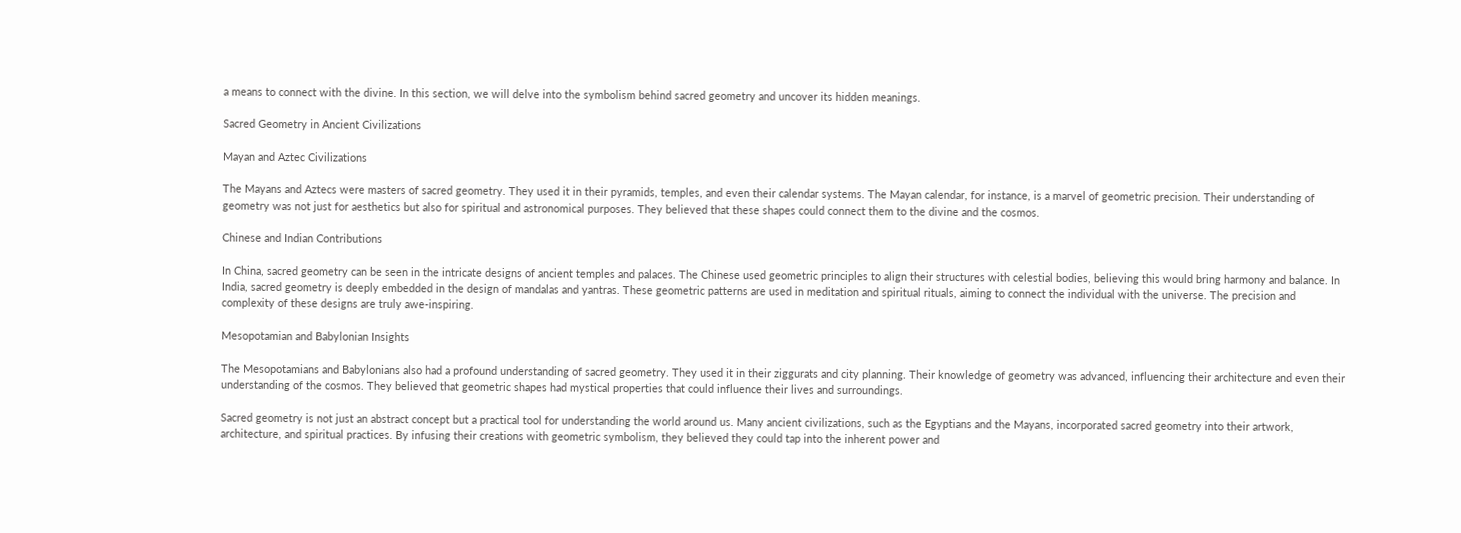a means to connect with the divine. In this section, we will delve into the symbolism behind sacred geometry and uncover its hidden meanings.

Sacred Geometry in Ancient Civilizations

Mayan and Aztec Civilizations

The Mayans and Aztecs were masters of sacred geometry. They used it in their pyramids, temples, and even their calendar systems. The Mayan calendar, for instance, is a marvel of geometric precision. Their understanding of geometry was not just for aesthetics but also for spiritual and astronomical purposes. They believed that these shapes could connect them to the divine and the cosmos.

Chinese and Indian Contributions

In China, sacred geometry can be seen in the intricate designs of ancient temples and palaces. The Chinese used geometric principles to align their structures with celestial bodies, believing this would bring harmony and balance. In India, sacred geometry is deeply embedded in the design of mandalas and yantras. These geometric patterns are used in meditation and spiritual rituals, aiming to connect the individual with the universe. The precision and complexity of these designs are truly awe-inspiring.

Mesopotamian and Babylonian Insights

The Mesopotamians and Babylonians also had a profound understanding of sacred geometry. They used it in their ziggurats and city planning. Their knowledge of geometry was advanced, influencing their architecture and even their understanding of the cosmos. They believed that geometric shapes had mystical properties that could influence their lives and surroundings.

Sacred geometry is not just an abstract concept but a practical tool for understanding the world around us. Many ancient civilizations, such as the Egyptians and the Mayans, incorporated sacred geometry into their artwork, architecture, and spiritual practices. By infusing their creations with geometric symbolism, they believed they could tap into the inherent power and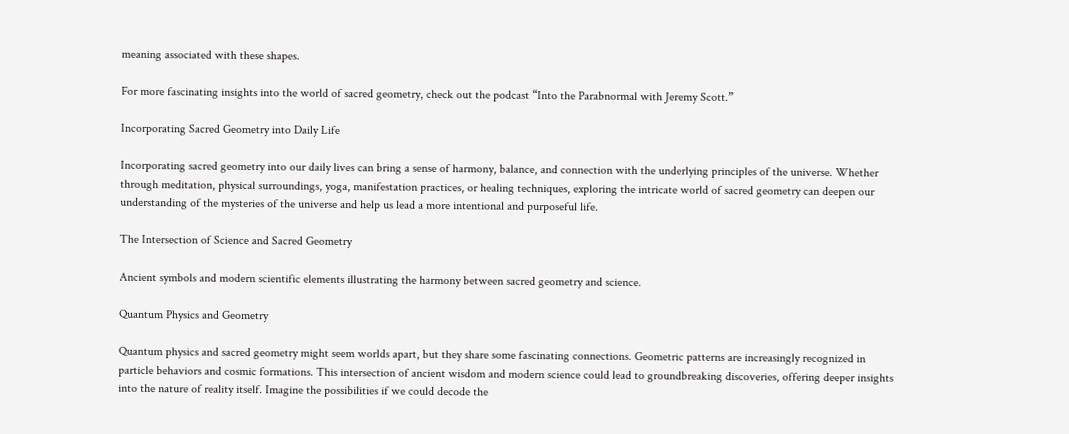meaning associated with these shapes.

For more fascinating insights into the world of sacred geometry, check out the podcast “Into the Parabnormal with Jeremy Scott.”

Incorporating Sacred Geometry into Daily Life

Incorporating sacred geometry into our daily lives can bring a sense of harmony, balance, and connection with the underlying principles of the universe. Whether through meditation, physical surroundings, yoga, manifestation practices, or healing techniques, exploring the intricate world of sacred geometry can deepen our understanding of the mysteries of the universe and help us lead a more intentional and purposeful life.

The Intersection of Science and Sacred Geometry

Ancient symbols and modern scientific elements illustrating the harmony between sacred geometry and science.

Quantum Physics and Geometry

Quantum physics and sacred geometry might seem worlds apart, but they share some fascinating connections. Geometric patterns are increasingly recognized in particle behaviors and cosmic formations. This intersection of ancient wisdom and modern science could lead to groundbreaking discoveries, offering deeper insights into the nature of reality itself. Imagine the possibilities if we could decode the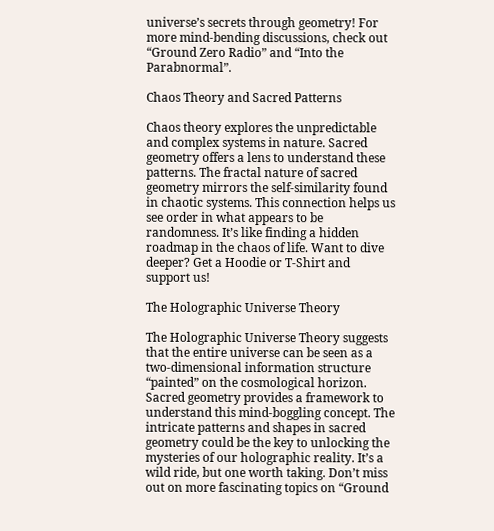universe’s secrets through geometry! For more mind-bending discussions, check out “Ground Zero Radio” and “Into the Parabnormal”.

Chaos Theory and Sacred Patterns

Chaos theory explores the unpredictable and complex systems in nature. Sacred geometry offers a lens to understand these patterns. The fractal nature of sacred geometry mirrors the self-similarity found in chaotic systems. This connection helps us see order in what appears to be randomness. It’s like finding a hidden roadmap in the chaos of life. Want to dive deeper? Get a Hoodie or T-Shirt and support us!

The Holographic Universe Theory

The Holographic Universe Theory suggests that the entire universe can be seen as a two-dimensional information structure “painted” on the cosmological horizon. Sacred geometry provides a framework to understand this mind-boggling concept. The intricate patterns and shapes in sacred geometry could be the key to unlocking the mysteries of our holographic reality. It’s a wild ride, but one worth taking. Don’t miss out on more fascinating topics on “Ground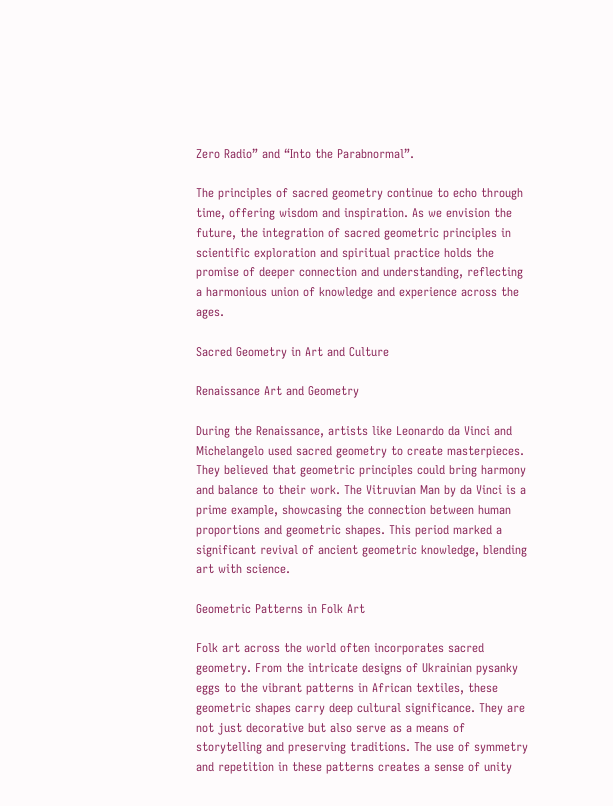Zero Radio” and “Into the Parabnormal”.

The principles of sacred geometry continue to echo through time, offering wisdom and inspiration. As we envision the future, the integration of sacred geometric principles in scientific exploration and spiritual practice holds the promise of deeper connection and understanding, reflecting a harmonious union of knowledge and experience across the ages.

Sacred Geometry in Art and Culture

Renaissance Art and Geometry

During the Renaissance, artists like Leonardo da Vinci and Michelangelo used sacred geometry to create masterpieces. They believed that geometric principles could bring harmony and balance to their work. The Vitruvian Man by da Vinci is a prime example, showcasing the connection between human proportions and geometric shapes. This period marked a significant revival of ancient geometric knowledge, blending art with science.

Geometric Patterns in Folk Art

Folk art across the world often incorporates sacred geometry. From the intricate designs of Ukrainian pysanky eggs to the vibrant patterns in African textiles, these geometric shapes carry deep cultural significance. They are not just decorative but also serve as a means of storytelling and preserving traditions. The use of symmetry and repetition in these patterns creates a sense of unity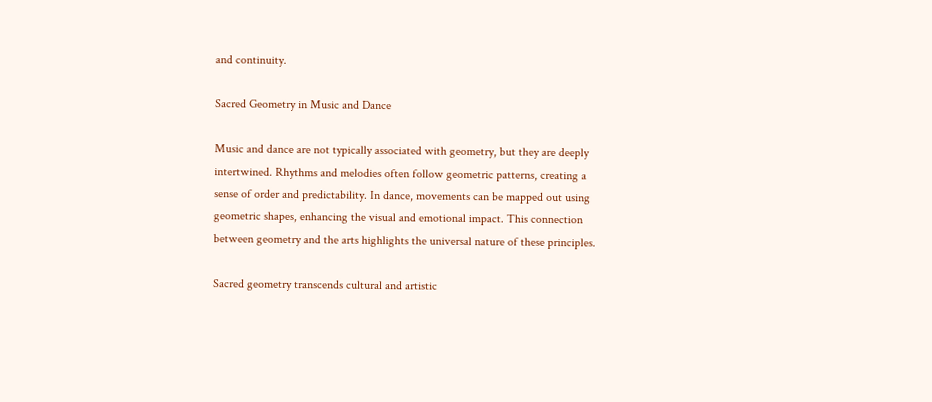and continuity.

Sacred Geometry in Music and Dance

Music and dance are not typically associated with geometry, but they are deeply intertwined. Rhythms and melodies often follow geometric patterns, creating a sense of order and predictability. In dance, movements can be mapped out using geometric shapes, enhancing the visual and emotional impact. This connection between geometry and the arts highlights the universal nature of these principles.

Sacred geometry transcends cultural and artistic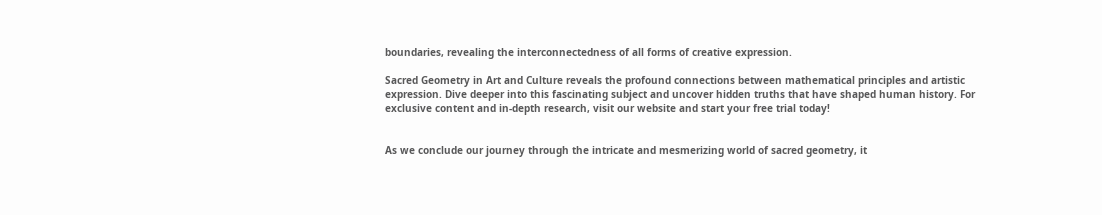boundaries, revealing the interconnectedness of all forms of creative expression.

Sacred Geometry in Art and Culture reveals the profound connections between mathematical principles and artistic expression. Dive deeper into this fascinating subject and uncover hidden truths that have shaped human history. For exclusive content and in-depth research, visit our website and start your free trial today!


As we conclude our journey through the intricate and mesmerizing world of sacred geometry, it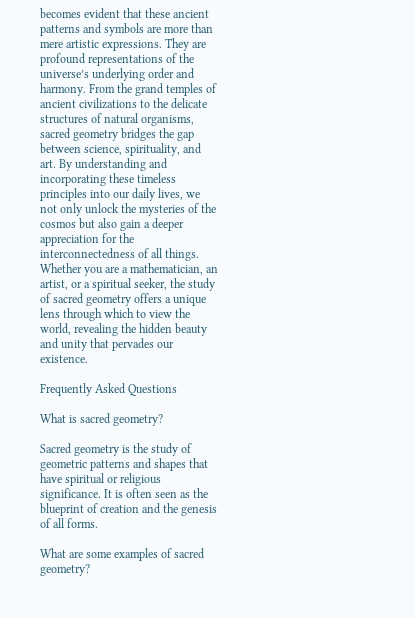becomes evident that these ancient patterns and symbols are more than mere artistic expressions. They are profound representations of the universe’s underlying order and harmony. From the grand temples of ancient civilizations to the delicate structures of natural organisms, sacred geometry bridges the gap between science, spirituality, and art. By understanding and incorporating these timeless principles into our daily lives, we not only unlock the mysteries of the cosmos but also gain a deeper appreciation for the interconnectedness of all things. Whether you are a mathematician, an artist, or a spiritual seeker, the study of sacred geometry offers a unique lens through which to view the world, revealing the hidden beauty and unity that pervades our existence.

Frequently Asked Questions

What is sacred geometry?

Sacred geometry is the study of geometric patterns and shapes that have spiritual or religious significance. It is often seen as the blueprint of creation and the genesis of all forms.

What are some examples of sacred geometry?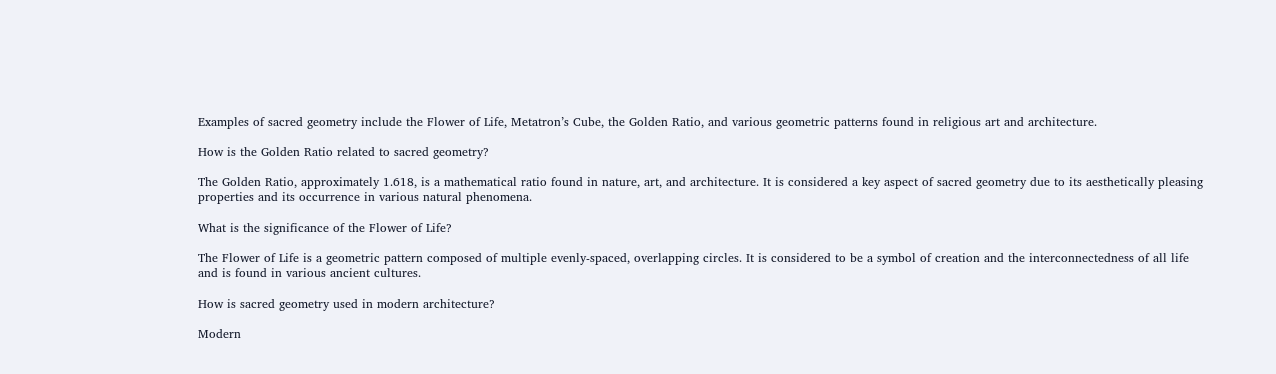Examples of sacred geometry include the Flower of Life, Metatron’s Cube, the Golden Ratio, and various geometric patterns found in religious art and architecture.

How is the Golden Ratio related to sacred geometry?

The Golden Ratio, approximately 1.618, is a mathematical ratio found in nature, art, and architecture. It is considered a key aspect of sacred geometry due to its aesthetically pleasing properties and its occurrence in various natural phenomena.

What is the significance of the Flower of Life?

The Flower of Life is a geometric pattern composed of multiple evenly-spaced, overlapping circles. It is considered to be a symbol of creation and the interconnectedness of all life and is found in various ancient cultures.

How is sacred geometry used in modern architecture?

Modern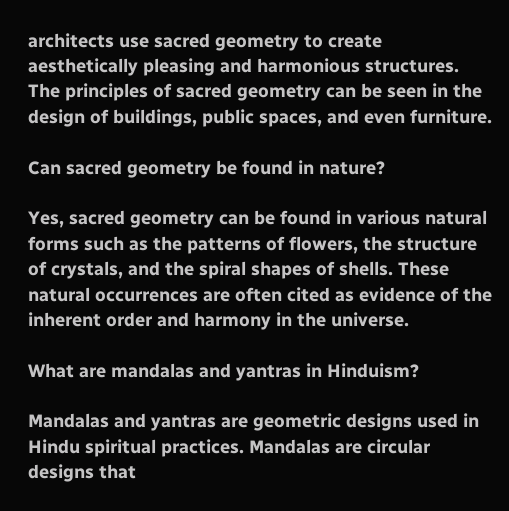architects use sacred geometry to create aesthetically pleasing and harmonious structures. The principles of sacred geometry can be seen in the design of buildings, public spaces, and even furniture.

Can sacred geometry be found in nature?

Yes, sacred geometry can be found in various natural forms such as the patterns of flowers, the structure of crystals, and the spiral shapes of shells. These natural occurrences are often cited as evidence of the inherent order and harmony in the universe.

What are mandalas and yantras in Hinduism?

Mandalas and yantras are geometric designs used in Hindu spiritual practices. Mandalas are circular designs that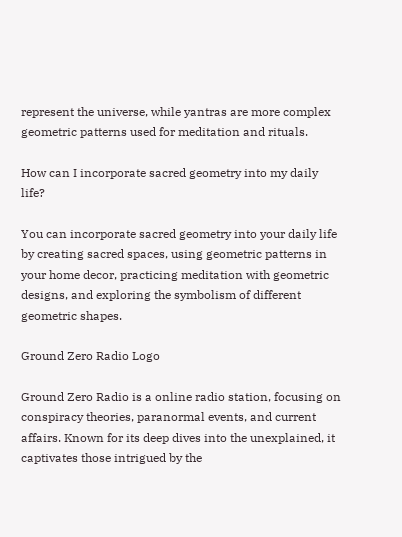represent the universe, while yantras are more complex geometric patterns used for meditation and rituals.

How can I incorporate sacred geometry into my daily life?

You can incorporate sacred geometry into your daily life by creating sacred spaces, using geometric patterns in your home decor, practicing meditation with geometric designs, and exploring the symbolism of different geometric shapes.

Ground Zero Radio Logo

Ground Zero Radio is a online radio station, focusing on conspiracy theories, paranormal events, and current affairs. Known for its deep dives into the unexplained, it captivates those intrigued by the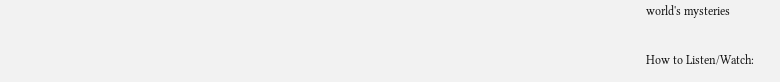world's mysteries

How to Listen/Watch: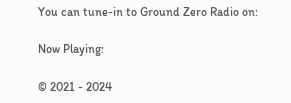You can tune-in to Ground Zero Radio on:

Now Playing:

© 2021 - 2024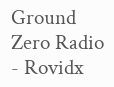Ground Zero Radio - Rovidx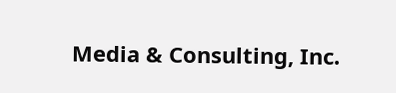Media & Consulting, Inc.